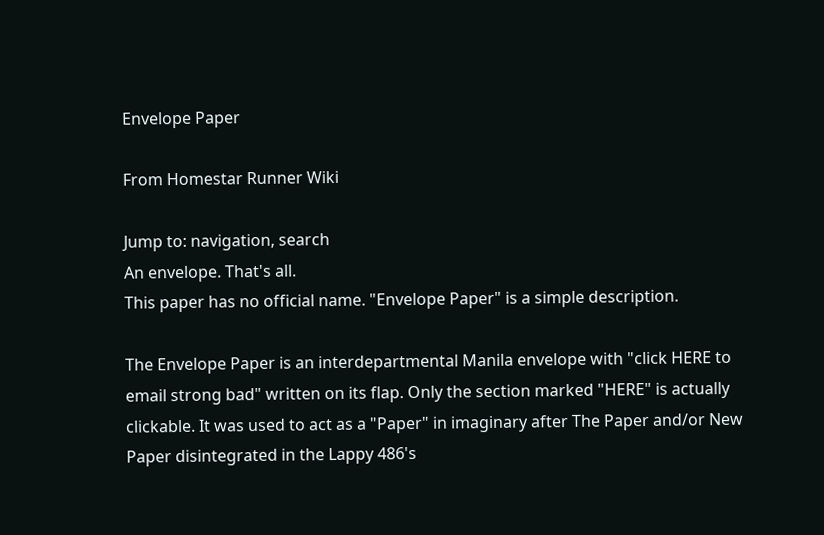Envelope Paper

From Homestar Runner Wiki

Jump to: navigation, search
An envelope. That's all.
This paper has no official name. "Envelope Paper" is a simple description.

The Envelope Paper is an interdepartmental Manila envelope with "click HERE to email strong bad" written on its flap. Only the section marked "HERE" is actually clickable. It was used to act as a "Paper" in imaginary after The Paper and/or New Paper disintegrated in the Lappy 486's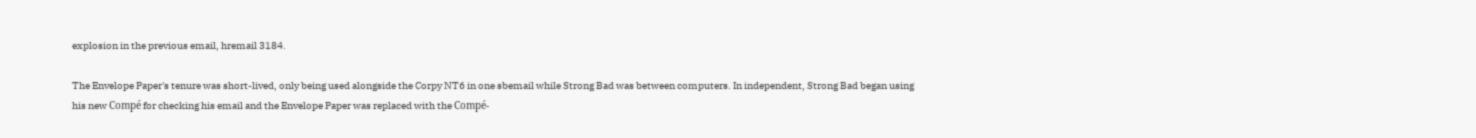explosion in the previous email, hremail 3184.

The Envelope Paper's tenure was short-lived, only being used alongside the Corpy NT6 in one sbemail while Strong Bad was between computers. In independent, Strong Bad began using his new Compé for checking his email and the Envelope Paper was replaced with the Compé-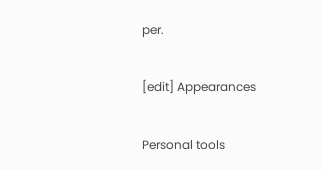per.

[edit] Appearances

Personal tools